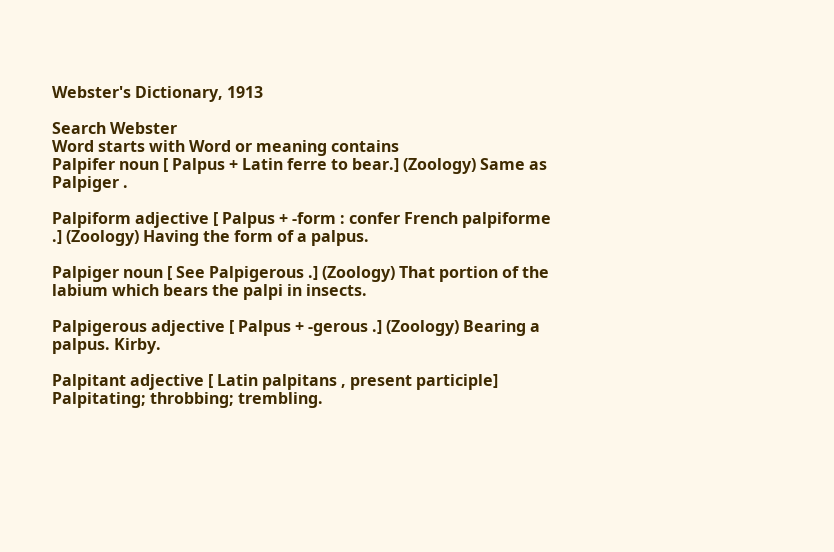Webster's Dictionary, 1913

Search Webster
Word starts with Word or meaning contains
Palpifer noun [ Palpus + Latin ferre to bear.] (Zoology) Same as Palpiger .

Palpiform adjective [ Palpus + -form : confer French palpiforme .] (Zoology) Having the form of a palpus.

Palpiger noun [ See Palpigerous .] (Zoology) That portion of the labium which bears the palpi in insects.

Palpigerous adjective [ Palpus + -gerous .] (Zoology) Bearing a palpus. Kirby.

Palpitant adjective [ Latin palpitans , present participle] Palpitating; throbbing; trembling.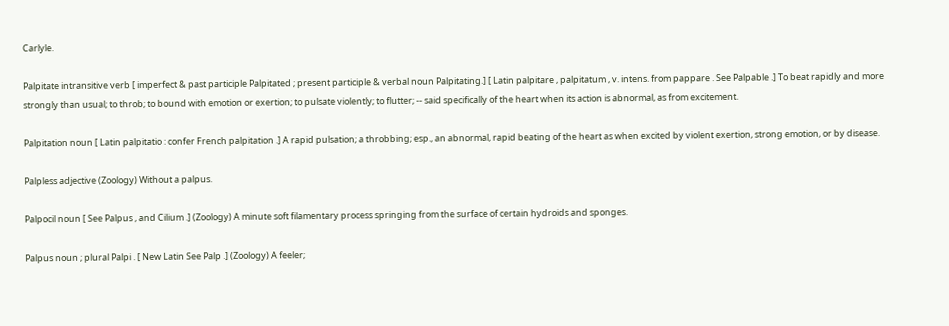Carlyle.

Palpitate intransitive verb [ imperfect & past participle Palpitated ; present participle & verbal noun Palpitating.] [ Latin palpitare , palpitatum , v. intens. from pappare . See Palpable .] To beat rapidly and more strongly than usual; to throb; to bound with emotion or exertion; to pulsate violently; to flutter; -- said specifically of the heart when its action is abnormal, as from excitement.

Palpitation noun [ Latin palpitatio : confer French palpitation .] A rapid pulsation; a throbbing; esp., an abnormal, rapid beating of the heart as when excited by violent exertion, strong emotion, or by disease.

Palpless adjective (Zoology) Without a palpus.

Palpocil noun [ See Palpus , and Cilium .] (Zoology) A minute soft filamentary process springing from the surface of certain hydroids and sponges.

Palpus noun ; plural Palpi . [ New Latin See Palp .] (Zoology) A feeler;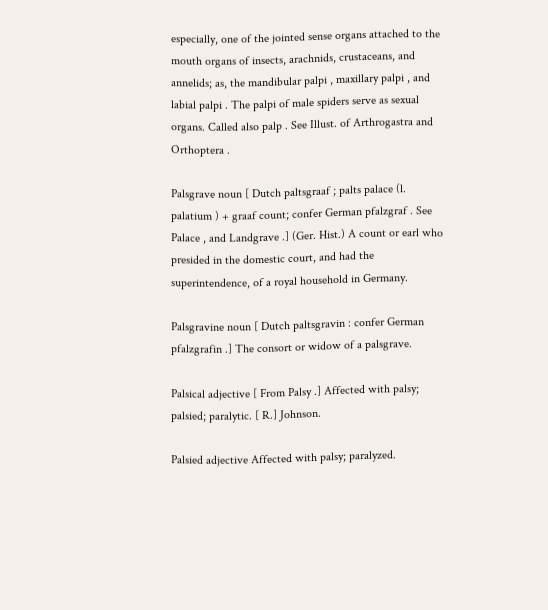especially, one of the jointed sense organs attached to the mouth organs of insects, arachnids, crustaceans, and annelids; as, the mandibular palpi , maxillary palpi , and labial palpi . The palpi of male spiders serve as sexual organs. Called also palp . See Illust. of Arthrogastra and Orthoptera .

Palsgrave noun [ Dutch paltsgraaf ; palts palace (l. palatium ) + graaf count; confer German pfalzgraf . See Palace , and Landgrave .] (Ger. Hist.) A count or earl who presided in the domestic court, and had the superintendence, of a royal household in Germany.

Palsgravine noun [ Dutch paltsgravin : confer German pfalzgrafin .] The consort or widow of a palsgrave.

Palsical adjective [ From Palsy .] Affected with palsy; palsied; paralytic. [ R.] Johnson.

Palsied adjective Affected with palsy; paralyzed.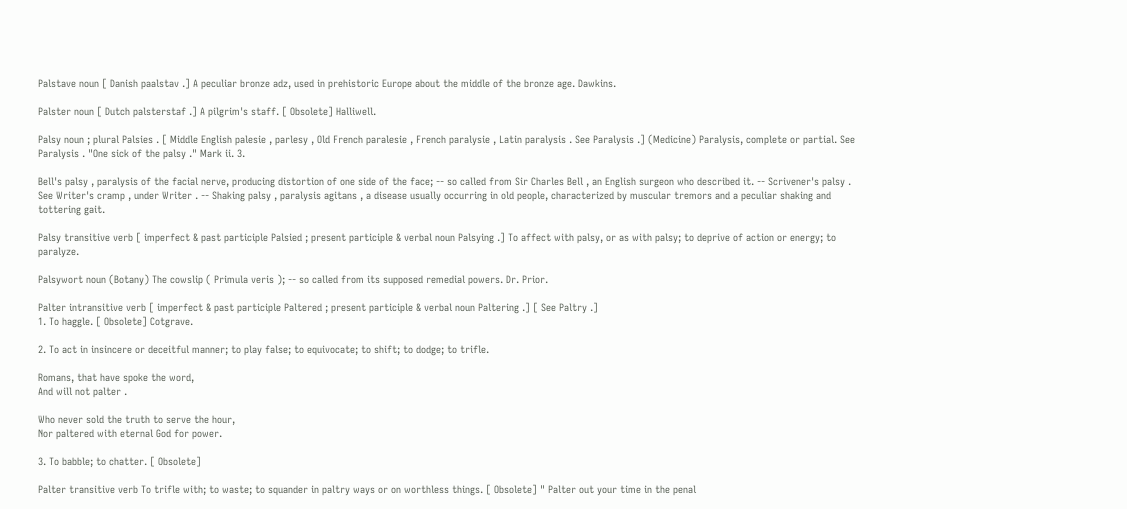Palstave noun [ Danish paalstav .] A peculiar bronze adz, used in prehistoric Europe about the middle of the bronze age. Dawkins.

Palster noun [ Dutch palsterstaf .] A pilgrim's staff. [ Obsolete] Halliwell.

Palsy noun ; plural Palsies . [ Middle English palesie , parlesy , Old French paralesie , French paralysie , Latin paralysis . See Paralysis .] (Medicine) Paralysis, complete or partial. See Paralysis . "One sick of the palsy ." Mark ii. 3.

Bell's palsy , paralysis of the facial nerve, producing distortion of one side of the face; -- so called from Sir Charles Bell , an English surgeon who described it. -- Scrivener's palsy . See Writer's cramp , under Writer . -- Shaking palsy , paralysis agitans , a disease usually occurring in old people, characterized by muscular tremors and a peculiar shaking and tottering gait.

Palsy transitive verb [ imperfect & past participle Palsied ; present participle & verbal noun Palsying .] To affect with palsy, or as with palsy; to deprive of action or energy; to paralyze.

Palsywort noun (Botany) The cowslip ( Primula veris ); -- so called from its supposed remedial powers. Dr. Prior.

Palter intransitive verb [ imperfect & past participle Paltered ; present participle & verbal noun Paltering .] [ See Paltry .]
1. To haggle. [ Obsolete] Cotgrave.

2. To act in insincere or deceitful manner; to play false; to equivocate; to shift; to dodge; to trifle.

Romans, that have spoke the word,
And will not palter .

Who never sold the truth to serve the hour,
Nor paltered with eternal God for power.

3. To babble; to chatter. [ Obsolete]

Palter transitive verb To trifle with; to waste; to squander in paltry ways or on worthless things. [ Obsolete] " Palter out your time in the penal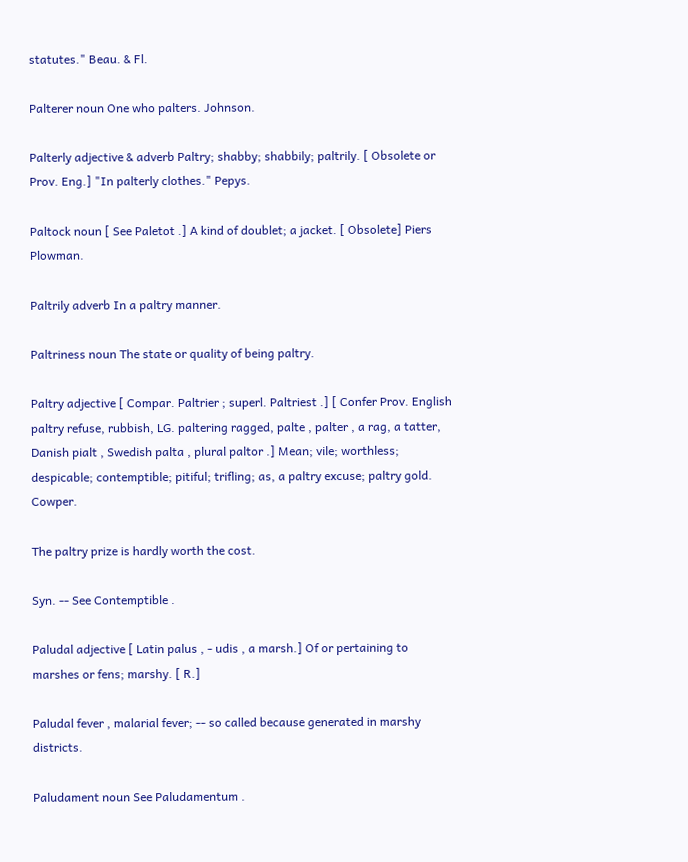statutes." Beau. & Fl.

Palterer noun One who palters. Johnson.

Palterly adjective & adverb Paltry; shabby; shabbily; paltrily. [ Obsolete or Prov. Eng.] "In palterly clothes." Pepys.

Paltock noun [ See Paletot .] A kind of doublet; a jacket. [ Obsolete] Piers Plowman.

Paltrily adverb In a paltry manner.

Paltriness noun The state or quality of being paltry.

Paltry adjective [ Compar. Paltrier ; superl. Paltriest .] [ Confer Prov. English paltry refuse, rubbish, LG. paltering ragged, palte , palter , a rag, a tatter, Danish pialt , Swedish palta , plural paltor .] Mean; vile; worthless; despicable; contemptible; pitiful; trifling; as, a paltry excuse; paltry gold. Cowper.

The paltry prize is hardly worth the cost.

Syn. -- See Contemptible .

Paludal adjective [ Latin palus , - udis , a marsh.] Of or pertaining to marshes or fens; marshy. [ R.]

Paludal fever , malarial fever; -- so called because generated in marshy districts.

Paludament noun See Paludamentum .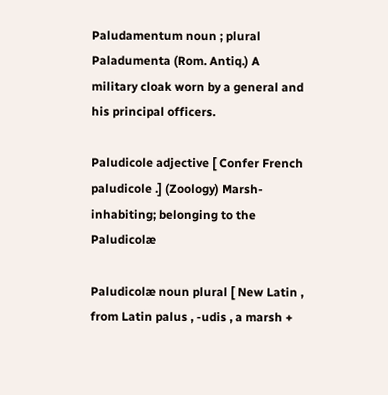Paludamentum noun ; plural Paladumenta (Rom. Antiq.) A military cloak worn by a general and his principal officers.

Paludicole adjective [ Confer French paludicole .] (Zoology) Marsh-inhabiting; belonging to the Paludicolæ

Paludicolæ noun plural [ New Latin , from Latin palus , -udis , a marsh +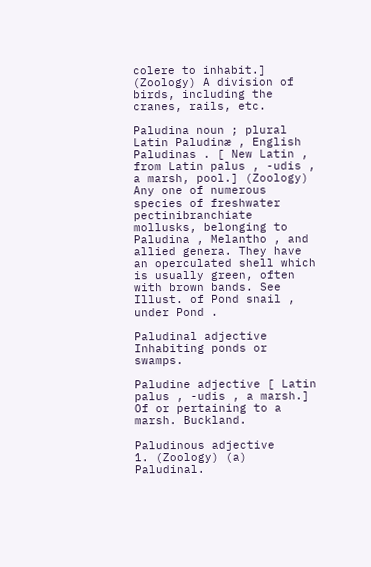colere to inhabit.] (Zoology) A division of birds, including the cranes, rails, etc.

Paludina noun ; plural Latin Paludinæ , English Paludinas . [ New Latin , from Latin palus , -udis , a marsh, pool.] (Zoology) Any one of numerous species of freshwater pectinibranchiate mollusks, belonging to Paludina , Melantho , and allied genera. They have an operculated shell which is usually green, often with brown bands. See Illust. of Pond snail , under Pond .

Paludinal adjective Inhabiting ponds or swamps.

Paludine adjective [ Latin palus , -udis , a marsh.] Of or pertaining to a marsh. Buckland.

Paludinous adjective
1. (Zoology) (a) Paludinal.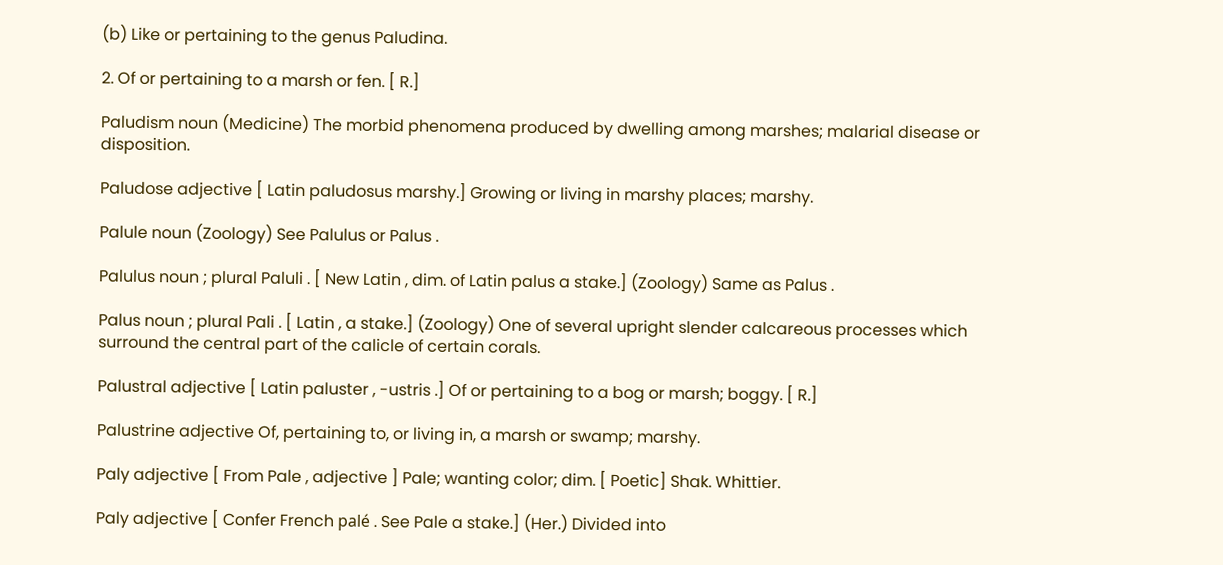(b) Like or pertaining to the genus Paludina.

2. Of or pertaining to a marsh or fen. [ R.]

Paludism noun (Medicine) The morbid phenomena produced by dwelling among marshes; malarial disease or disposition.

Paludose adjective [ Latin paludosus marshy.] Growing or living in marshy places; marshy.

Palule noun (Zoology) See Palulus or Palus .

Palulus noun ; plural Paluli . [ New Latin , dim. of Latin palus a stake.] (Zoology) Same as Palus .

Palus noun ; plural Pali . [ Latin , a stake.] (Zoology) One of several upright slender calcareous processes which surround the central part of the calicle of certain corals.

Palustral adjective [ Latin paluster , -ustris .] Of or pertaining to a bog or marsh; boggy. [ R.]

Palustrine adjective Of, pertaining to, or living in, a marsh or swamp; marshy.

Paly adjective [ From Pale , adjective ] Pale; wanting color; dim. [ Poetic] Shak. Whittier.

Paly adjective [ Confer French palé . See Pale a stake.] (Her.) Divided into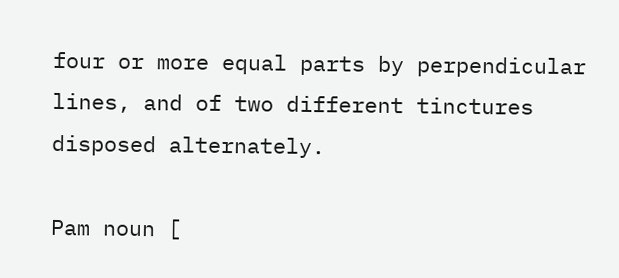four or more equal parts by perpendicular lines, and of two different tinctures disposed alternately.

Pam noun [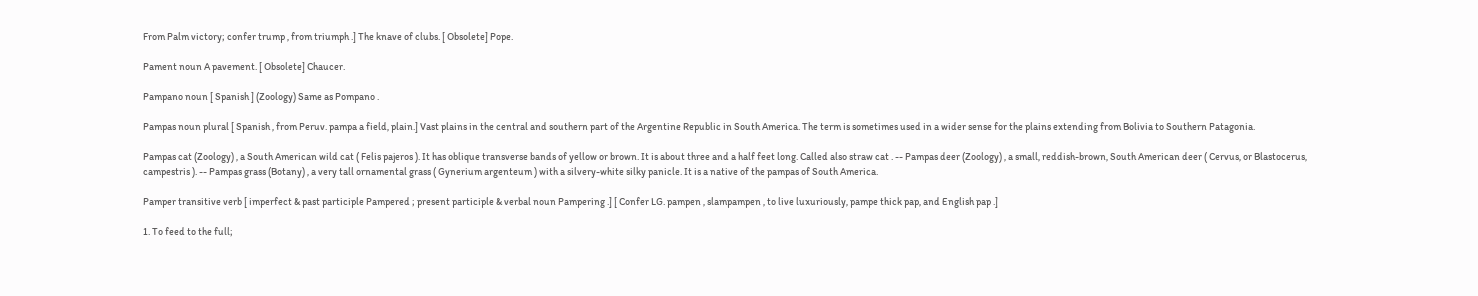From Palm victory; confer trump , from triumph .] The knave of clubs. [ Obsolete] Pope.

Pament noun A pavement. [ Obsolete] Chaucer.

Pampano noun [ Spanish ] (Zoology) Same as Pompano .

Pampas noun plural [ Spanish , from Peruv. pampa a field, plain.] Vast plains in the central and southern part of the Argentine Republic in South America. The term is sometimes used in a wider sense for the plains extending from Bolivia to Southern Patagonia.

Pampas cat (Zoology) , a South American wild cat ( Felis pajeros ). It has oblique transverse bands of yellow or brown. It is about three and a half feet long. Called also straw cat . -- Pampas deer (Zoology) , a small, reddish-brown, South American deer ( Cervus, or Blastocerus, campestris ). -- Pampas grass (Botany) , a very tall ornamental grass ( Gynerium argenteum ) with a silvery-white silky panicle. It is a native of the pampas of South America.

Pamper transitive verb [ imperfect & past participle Pampered ; present participle & verbal noun Pampering .] [ Confer LG. pampen , slampampen , to live luxuriously, pampe thick pap, and English pap .]

1. To feed to the full;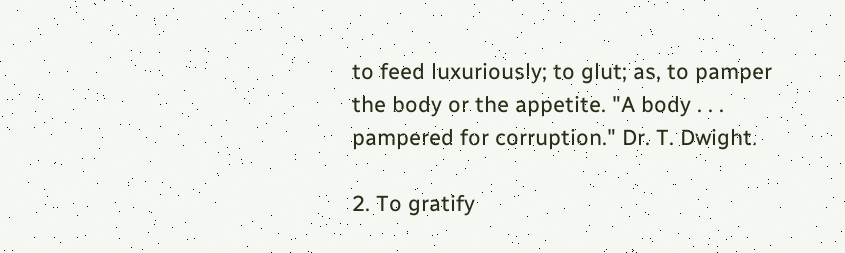to feed luxuriously; to glut; as, to pamper the body or the appetite. "A body . . . pampered for corruption." Dr. T. Dwight.

2. To gratify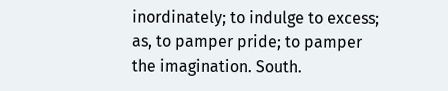inordinately; to indulge to excess; as, to pamper pride; to pamper the imagination. South.